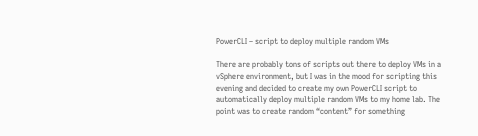PowerCLI – script to deploy multiple random VMs

There are probably tons of scripts out there to deploy VMs in a vSphere environment, but I was in the mood for scripting this evening and decided to create my own PowerCLI script to automatically deploy multiple random VMs to my home lab. The point was to create random “content” for something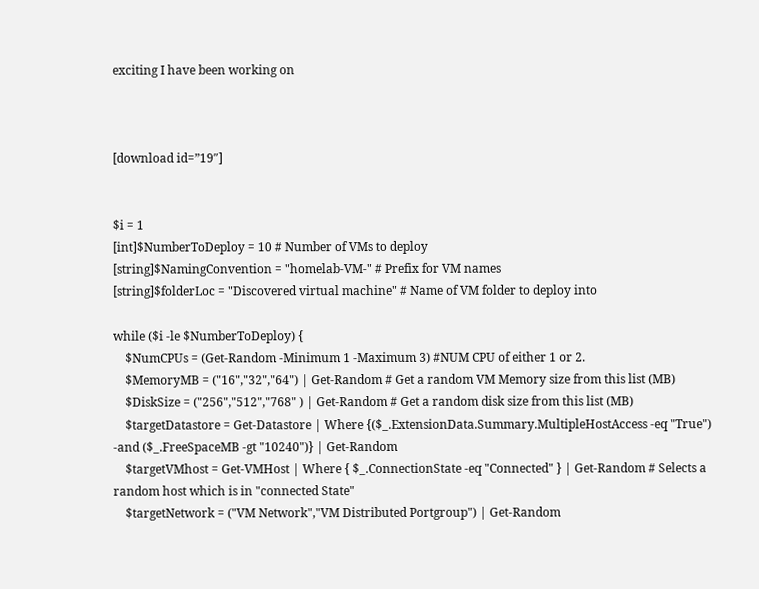exciting I have been working on



[download id=”19″]


$i = 1
[int]$NumberToDeploy = 10 # Number of VMs to deploy
[string]$NamingConvention = "homelab-VM-" # Prefix for VM names
[string]$folderLoc = "Discovered virtual machine" # Name of VM folder to deploy into

while ($i -le $NumberToDeploy) {
    $NumCPUs = (Get-Random -Minimum 1 -Maximum 3) #NUM CPU of either 1 or 2.
    $MemoryMB = ("16","32","64") | Get-Random # Get a random VM Memory size from this list (MB)
    $DiskSize = ("256","512","768" ) | Get-Random # Get a random disk size from this list (MB)
    $targetDatastore = Get-Datastore | Where {($_.ExtensionData.Summary.MultipleHostAccess -eq "True") -and ($_.FreeSpaceMB -gt "10240")} | Get-Random
    $targetVMhost = Get-VMHost | Where { $_.ConnectionState -eq "Connected" } | Get-Random # Selects a random host which is in "connected State"
    $targetNetwork = ("VM Network","VM Distributed Portgroup") | Get-Random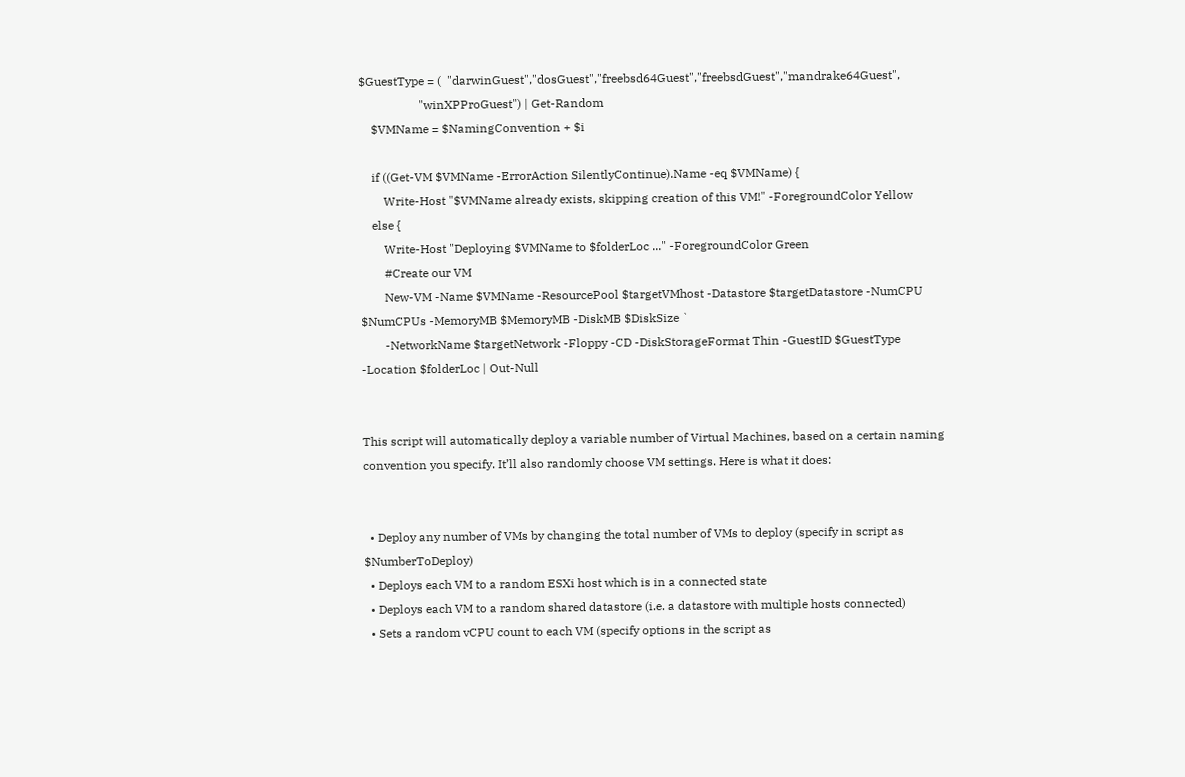$GuestType = (  "darwinGuest","dosGuest","freebsd64Guest","freebsdGuest","mandrake64Guest",
                    "winXPProGuest") | Get-Random
    $VMName = $NamingConvention + $i

    if ((Get-VM $VMName -ErrorAction SilentlyContinue).Name -eq $VMName) {
        Write-Host "$VMName already exists, skipping creation of this VM!" -ForegroundColor Yellow
    else {
        Write-Host "Deploying $VMName to $folderLoc ..." -ForegroundColor Green
        #Create our VM
        New-VM -Name $VMName -ResourcePool $targetVMhost -Datastore $targetDatastore -NumCPU $NumCPUs -MemoryMB $MemoryMB -DiskMB $DiskSize `
        -NetworkName $targetNetwork -Floppy -CD -DiskStorageFormat Thin -GuestID $GuestType -Location $folderLoc | Out-Null


This script will automatically deploy a variable number of Virtual Machines, based on a certain naming convention you specify. It’ll also randomly choose VM settings. Here is what it does:


  • Deploy any number of VMs by changing the total number of VMs to deploy (specify in script as $NumberToDeploy)
  • Deploys each VM to a random ESXi host which is in a connected state
  • Deploys each VM to a random shared datastore (i.e. a datastore with multiple hosts connected)
  • Sets a random vCPU count to each VM (specify options in the script as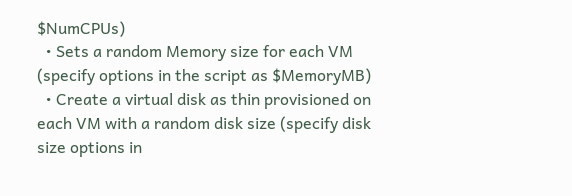$NumCPUs)
  • Sets a random Memory size for each VM (specify options in the script as $MemoryMB)
  • Create a virtual disk as thin provisioned on each VM with a random disk size (specify disk size options in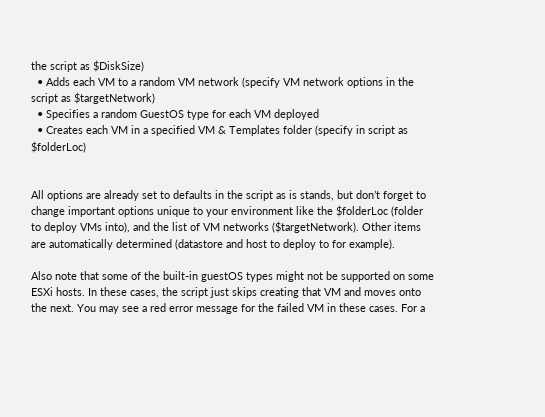the script as $DiskSize)
  • Adds each VM to a random VM network (specify VM network options in the script as $targetNetwork)
  • Specifies a random GuestOS type for each VM deployed
  • Creates each VM in a specified VM & Templates folder (specify in script as $folderLoc)


All options are already set to defaults in the script as is stands, but don’t forget to change important options unique to your environment like the $folderLoc (folder to deploy VMs into), and the list of VM networks ($targetNetwork). Other items are automatically determined (datastore and host to deploy to for example).

Also note that some of the built-in guestOS types might not be supported on some ESXi hosts. In these cases, the script just skips creating that VM and moves onto the next. You may see a red error message for the failed VM in these cases. For a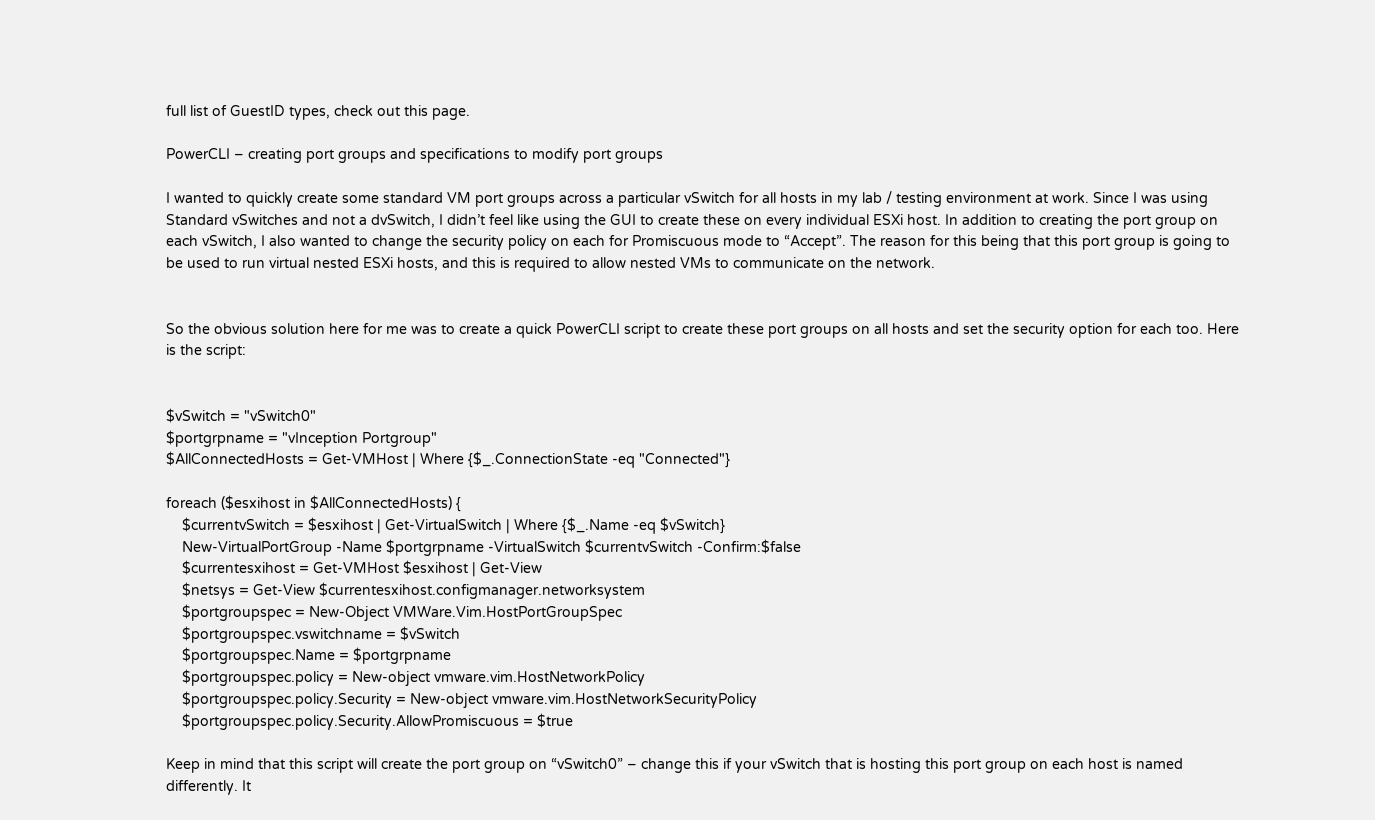full list of GuestID types, check out this page.

PowerCLI – creating port groups and specifications to modify port groups

I wanted to quickly create some standard VM port groups across a particular vSwitch for all hosts in my lab / testing environment at work. Since I was using Standard vSwitches and not a dvSwitch, I didn’t feel like using the GUI to create these on every individual ESXi host. In addition to creating the port group on each vSwitch, I also wanted to change the security policy on each for Promiscuous mode to “Accept”. The reason for this being that this port group is going to be used to run virtual nested ESXi hosts, and this is required to allow nested VMs to communicate on the network.


So the obvious solution here for me was to create a quick PowerCLI script to create these port groups on all hosts and set the security option for each too. Here is the script:


$vSwitch = "vSwitch0"
$portgrpname = "vInception Portgroup"
$AllConnectedHosts = Get-VMHost | Where {$_.ConnectionState -eq "Connected"}

foreach ($esxihost in $AllConnectedHosts) {
    $currentvSwitch = $esxihost | Get-VirtualSwitch | Where {$_.Name -eq $vSwitch}
    New-VirtualPortGroup -Name $portgrpname -VirtualSwitch $currentvSwitch -Confirm:$false
    $currentesxihost = Get-VMHost $esxihost | Get-View
    $netsys = Get-View $currentesxihost.configmanager.networksystem
    $portgroupspec = New-Object VMWare.Vim.HostPortGroupSpec
    $portgroupspec.vswitchname = $vSwitch
    $portgroupspec.Name = $portgrpname
    $portgroupspec.policy = New-object vmware.vim.HostNetworkPolicy
    $portgroupspec.policy.Security = New-object vmware.vim.HostNetworkSecurityPolicy
    $portgroupspec.policy.Security.AllowPromiscuous = $true

Keep in mind that this script will create the port group on “vSwitch0” – change this if your vSwitch that is hosting this port group on each host is named differently. It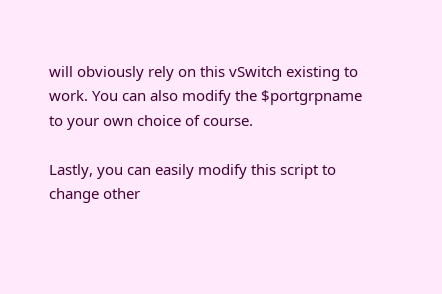will obviously rely on this vSwitch existing to work. You can also modify the $portgrpname to your own choice of course.

Lastly, you can easily modify this script to change other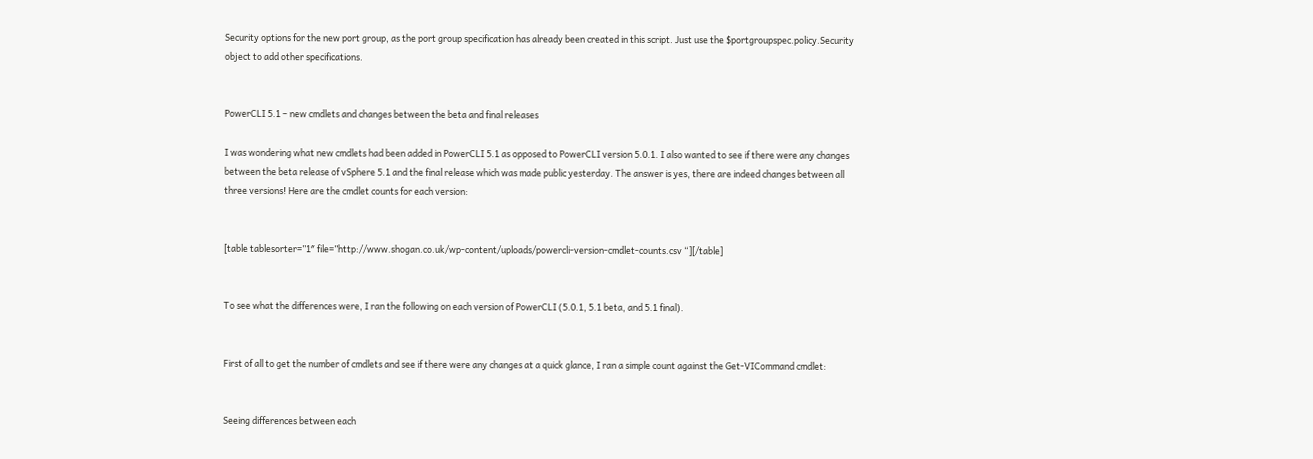Security options for the new port group, as the port group specification has already been created in this script. Just use the $portgroupspec.policy.Security object to add other specifications.


PowerCLI 5.1 – new cmdlets and changes between the beta and final releases

I was wondering what new cmdlets had been added in PowerCLI 5.1 as opposed to PowerCLI version 5.0.1. I also wanted to see if there were any changes between the beta release of vSphere 5.1 and the final release which was made public yesterday. The answer is yes, there are indeed changes between all three versions! Here are the cmdlet counts for each version:


[table tablesorter=”1″ file=”http://www.shogan.co.uk/wp-content/uploads/powercli-version-cmdlet-counts.csv “][/table]


To see what the differences were, I ran the following on each version of PowerCLI (5.0.1, 5.1 beta, and 5.1 final).


First of all to get the number of cmdlets and see if there were any changes at a quick glance, I ran a simple count against the Get-VICommand cmdlet:


Seeing differences between each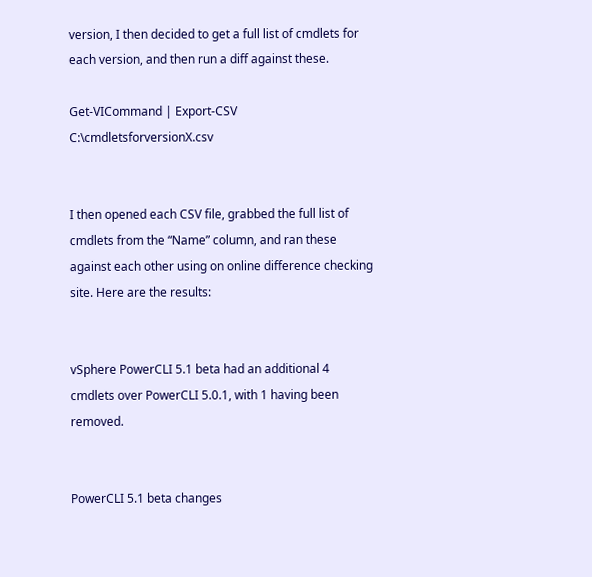version, I then decided to get a full list of cmdlets for each version, and then run a diff against these.

Get-VICommand | Export-CSV C:\cmdletsforversionX.csv


I then opened each CSV file, grabbed the full list of cmdlets from the “Name” column, and ran these against each other using on online difference checking site. Here are the results:


vSphere PowerCLI 5.1 beta had an additional 4 cmdlets over PowerCLI 5.0.1, with 1 having been removed.


PowerCLI 5.1 beta changes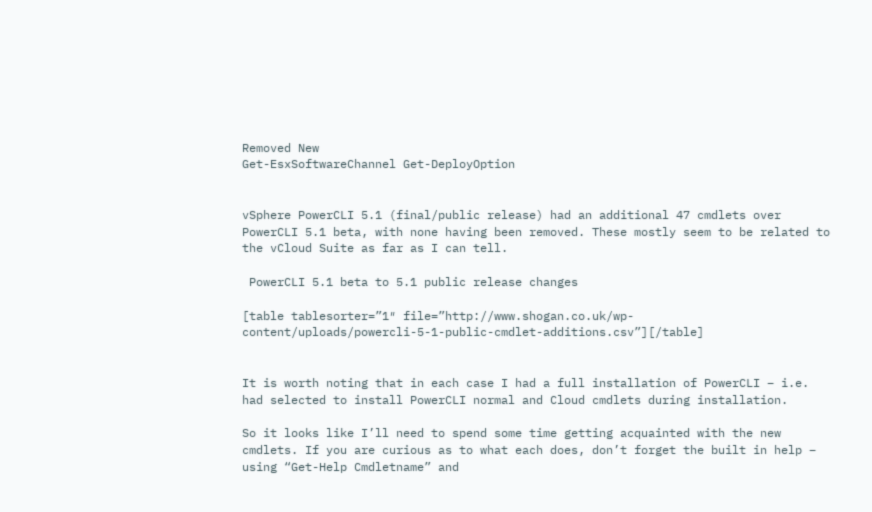Removed New
Get-EsxSoftwareChannel Get-DeployOption


vSphere PowerCLI 5.1 (final/public release) had an additional 47 cmdlets over PowerCLI 5.1 beta, with none having been removed. These mostly seem to be related to the vCloud Suite as far as I can tell.

 PowerCLI 5.1 beta to 5.1 public release changes

[table tablesorter=”1″ file=”http://www.shogan.co.uk/wp-content/uploads/powercli-5-1-public-cmdlet-additions.csv”][/table]


It is worth noting that in each case I had a full installation of PowerCLI – i.e. had selected to install PowerCLI normal and Cloud cmdlets during installation.

So it looks like I’ll need to spend some time getting acquainted with the new cmdlets. If you are curious as to what each does, don’t forget the built in help – using “Get-Help Cmdletname” and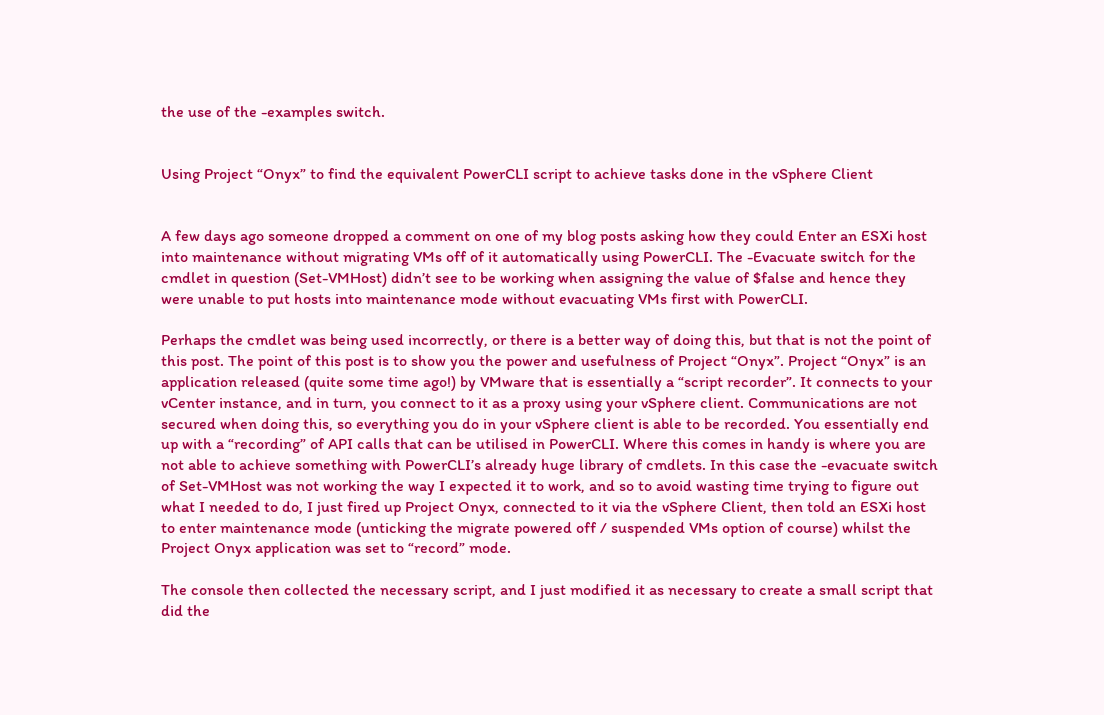the use of the -examples switch.


Using Project “Onyx” to find the equivalent PowerCLI script to achieve tasks done in the vSphere Client


A few days ago someone dropped a comment on one of my blog posts asking how they could Enter an ESXi host into maintenance without migrating VMs off of it automatically using PowerCLI. The -Evacuate switch for the cmdlet in question (Set-VMHost) didn’t see to be working when assigning the value of $false and hence they were unable to put hosts into maintenance mode without evacuating VMs first with PowerCLI.

Perhaps the cmdlet was being used incorrectly, or there is a better way of doing this, but that is not the point of this post. The point of this post is to show you the power and usefulness of Project “Onyx”. Project “Onyx” is an application released (quite some time ago!) by VMware that is essentially a “script recorder”. It connects to your vCenter instance, and in turn, you connect to it as a proxy using your vSphere client. Communications are not secured when doing this, so everything you do in your vSphere client is able to be recorded. You essentially end up with a “recording” of API calls that can be utilised in PowerCLI. Where this comes in handy is where you are not able to achieve something with PowerCLI’s already huge library of cmdlets. In this case the -evacuate switch of Set-VMHost was not working the way I expected it to work, and so to avoid wasting time trying to figure out what I needed to do, I just fired up Project Onyx, connected to it via the vSphere Client, then told an ESXi host to enter maintenance mode (unticking the migrate powered off / suspended VMs option of course) whilst the Project Onyx application was set to “record” mode.

The console then collected the necessary script, and I just modified it as necessary to create a small script that did the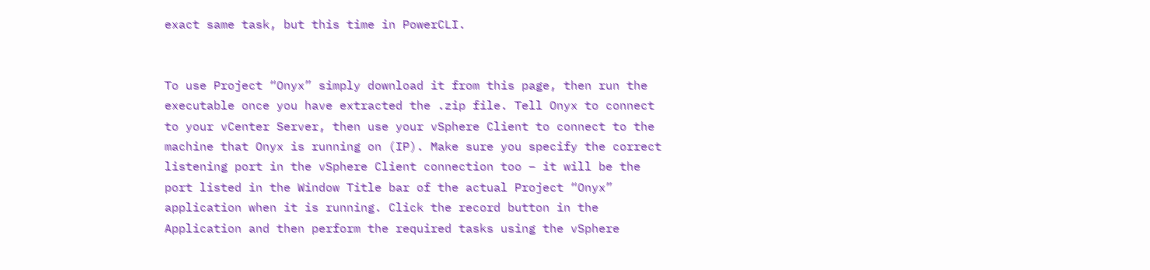exact same task, but this time in PowerCLI.


To use Project “Onyx” simply download it from this page, then run the executable once you have extracted the .zip file. Tell Onyx to connect to your vCenter Server, then use your vSphere Client to connect to the machine that Onyx is running on (IP). Make sure you specify the correct listening port in the vSphere Client connection too – it will be the port listed in the Window Title bar of the actual Project “Onyx” application when it is running. Click the record button in the Application and then perform the required tasks using the vSphere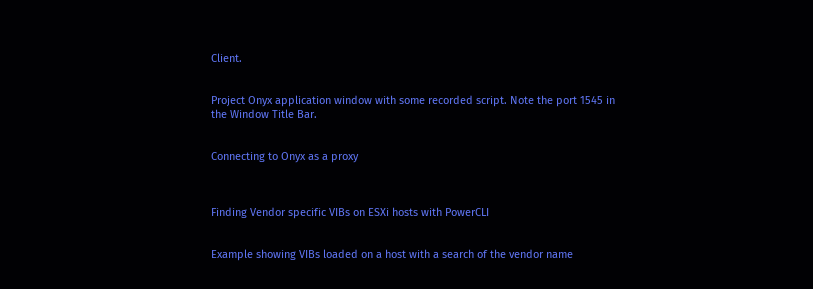Client.


Project Onyx application window with some recorded script. Note the port 1545 in the Window Title Bar.


Connecting to Onyx as a proxy



Finding Vendor specific VIBs on ESXi hosts with PowerCLI


Example showing VIBs loaded on a host with a search of the vendor name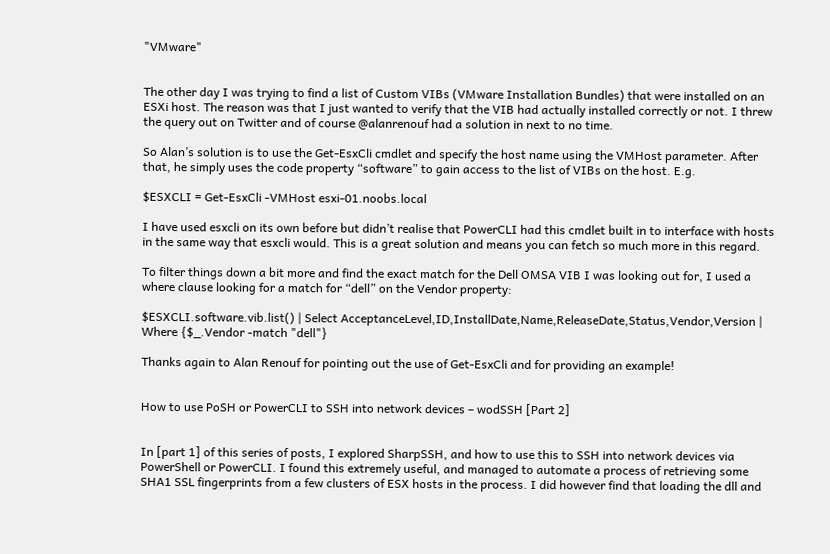"VMware"


The other day I was trying to find a list of Custom VIBs (VMware Installation Bundles) that were installed on an ESXi host. The reason was that I just wanted to verify that the VIB had actually installed correctly or not. I threw the query out on Twitter and of course @alanrenouf had a solution in next to no time.

So Alan’s solution is to use the Get-EsxCli cmdlet and specify the host name using the VMHost parameter. After that, he simply uses the code property “software” to gain access to the list of VIBs on the host. E.g.

$ESXCLI = Get-EsxCli -VMHost esxi-01.noobs.local

I have used esxcli on its own before but didn’t realise that PowerCLI had this cmdlet built in to interface with hosts in the same way that esxcli would. This is a great solution and means you can fetch so much more in this regard.

To filter things down a bit more and find the exact match for the Dell OMSA VIB I was looking out for, I used a where clause looking for a match for “dell” on the Vendor property:

$ESXCLI.software.vib.list() | Select AcceptanceLevel,ID,InstallDate,Name,ReleaseDate,Status,Vendor,Version | Where {$_.Vendor -match "dell"}

Thanks again to Alan Renouf for pointing out the use of Get-EsxCli and for providing an example!


How to use PoSH or PowerCLI to SSH into network devices – wodSSH [Part 2]


In [part 1] of this series of posts, I explored SharpSSH, and how to use this to SSH into network devices via PowerShell or PowerCLI. I found this extremely useful, and managed to automate a process of retrieving some SHA1 SSL fingerprints from a few clusters of ESX hosts in the process. I did however find that loading the dll and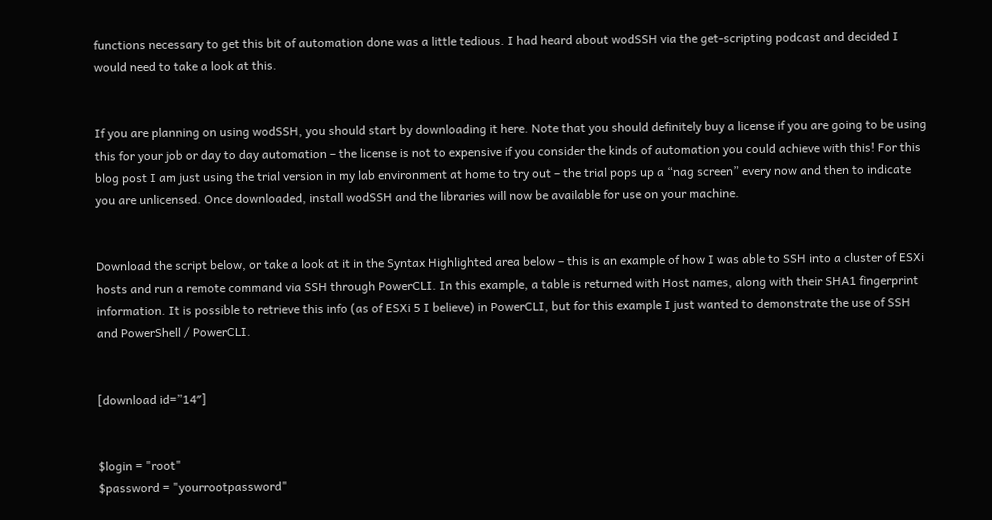functions necessary to get this bit of automation done was a little tedious. I had heard about wodSSH via the get-scripting podcast and decided I would need to take a look at this.


If you are planning on using wodSSH, you should start by downloading it here. Note that you should definitely buy a license if you are going to be using this for your job or day to day automation – the license is not to expensive if you consider the kinds of automation you could achieve with this! For this blog post I am just using the trial version in my lab environment at home to try out – the trial pops up a “nag screen” every now and then to indicate you are unlicensed. Once downloaded, install wodSSH and the libraries will now be available for use on your machine.


Download the script below, or take a look at it in the Syntax Highlighted area below – this is an example of how I was able to SSH into a cluster of ESXi hosts and run a remote command via SSH through PowerCLI. In this example, a table is returned with Host names, along with their SHA1 fingerprint information. It is possible to retrieve this info (as of ESXi 5 I believe) in PowerCLI, but for this example I just wanted to demonstrate the use of SSH and PowerShell / PowerCLI.


[download id=”14″]


$login = "root"
$password = "yourrootpassword"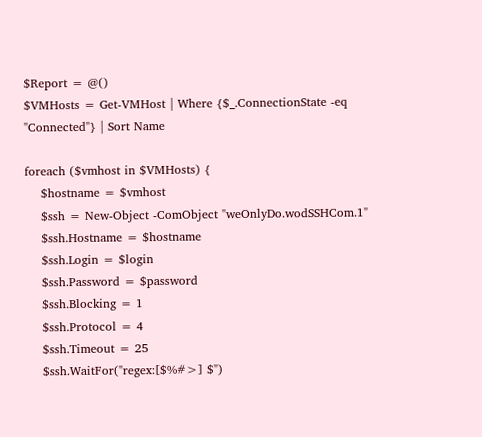$Report = @()
$VMHosts = Get-VMHost | Where {$_.ConnectionState -eq "Connected"} | Sort Name

foreach ($vmhost in $VMHosts) {
    $hostname = $vmhost
    $ssh = New-Object -ComObject "weOnlyDo.wodSSHCom.1"
    $ssh.Hostname = $hostname
    $ssh.Login = $login
    $ssh.Password = $password
    $ssh.Blocking = 1
    $ssh.Protocol = 4
    $ssh.Timeout = 25
    $ssh.WaitFor("regex:[$%#>] $")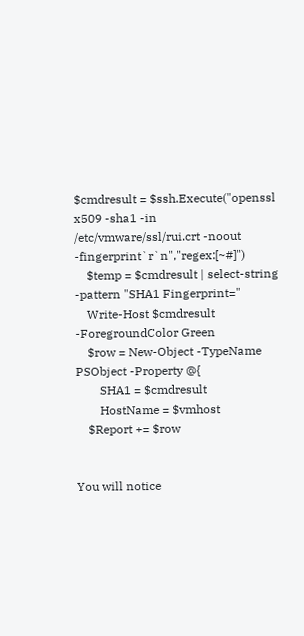$cmdresult = $ssh.Execute("openssl x509 -sha1 -in /etc/vmware/ssl/rui.crt -noout -fingerprint`r`n","regex:[~#]")
    $temp = $cmdresult | select-string -pattern "SHA1 Fingerprint="
    Write-Host $cmdresult -ForegroundColor Green
    $row = New-Object -TypeName PSObject -Property @{
        SHA1 = $cmdresult
        HostName = $vmhost
    $Report += $row


You will notice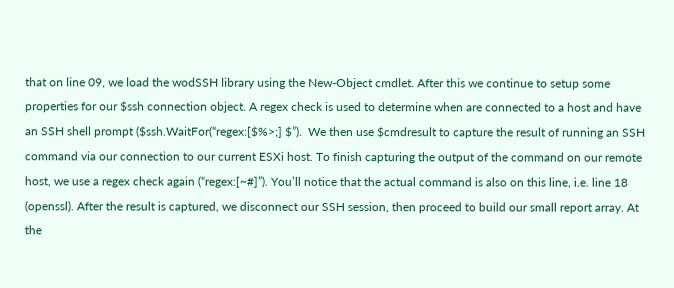that on line 09, we load the wodSSH library using the New-Object cmdlet. After this we continue to setup some properties for our $ssh connection object. A regex check is used to determine when are connected to a host and have an SSH shell prompt ($ssh.WaitFor(“regex:[$%>;] $”).  We then use $cmdresult to capture the result of running an SSH command via our connection to our current ESXi host. To finish capturing the output of the command on our remote host, we use a regex check again (“regex:[~#]”). You’ll notice that the actual command is also on this line, i.e. line 18 (openssl). After the result is captured, we disconnect our SSH session, then proceed to build our small report array. At the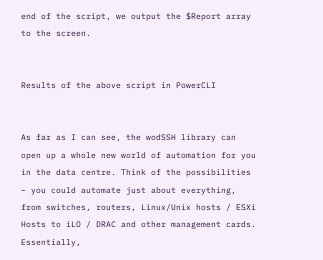end of the script, we output the $Report array to the screen.


Results of the above script in PowerCLI


As far as I can see, the wodSSH library can open up a whole new world of automation for you in the data centre. Think of the possibilities – you could automate just about everything, from switches, routers, Linux/Unix hosts / ESXi Hosts to iLO / DRAC and other management cards. Essentially,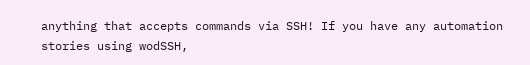anything that accepts commands via SSH! If you have any automation stories using wodSSH,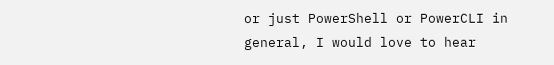or just PowerShell or PowerCLI in general, I would love to hear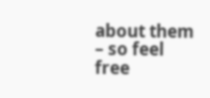about them – so feel free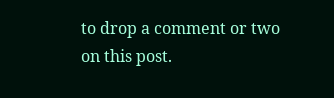to drop a comment or two on this post.